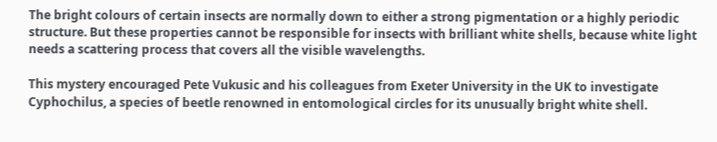The bright colours of certain insects are normally down to either a strong pigmentation or a highly periodic structure. But these properties cannot be responsible for insects with brilliant white shells, because white light needs a scattering process that covers all the visible wavelengths.

This mystery encouraged Pete Vukusic and his colleagues from Exeter University in the UK to investigate Cyphochilus, a species of beetle renowned in entomological circles for its unusually bright white shell.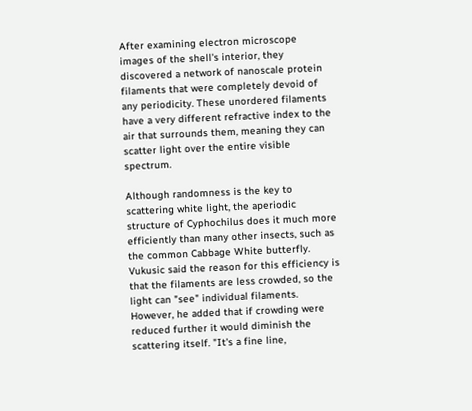After examining electron microscope images of the shell's interior, they discovered a network of nanoscale protein filaments that were completely devoid of any periodicity. These unordered filaments have a very different refractive index to the air that surrounds them, meaning they can scatter light over the entire visible spectrum.

Although randomness is the key to scattering white light, the aperiodic structure of Cyphochilus does it much more efficiently than many other insects, such as the common Cabbage White butterfly. Vukusic said the reason for this efficiency is that the filaments are less crowded, so the light can "see" individual filaments. However, he added that if crowding were reduced further it would diminish the scattering itself. "It's a fine line,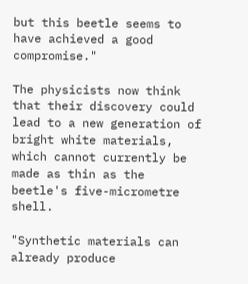but this beetle seems to have achieved a good compromise."

The physicists now think that their discovery could lead to a new generation of bright white materials, which cannot currently be made as thin as the beetle's five-micrometre shell.

"Synthetic materials can already produce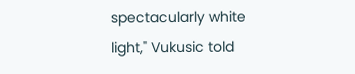spectacularly white light," Vukusic told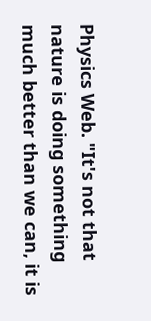Physics Web. "It's not that nature is doing something much better than we can, it is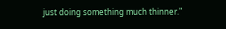just doing something much thinner."